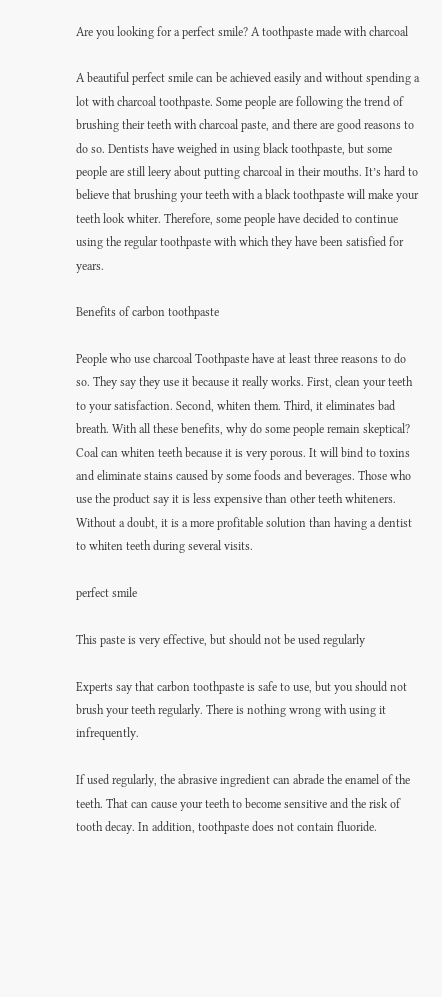Are you looking for a perfect smile? A toothpaste made with charcoal

A beautiful perfect smile can be achieved easily and without spending a lot with charcoal toothpaste. Some people are following the trend of brushing their teeth with charcoal paste, and there are good reasons to do so. Dentists have weighed in using black toothpaste, but some people are still leery about putting charcoal in their mouths. It’s hard to believe that brushing your teeth with a black toothpaste will make your teeth look whiter. Therefore, some people have decided to continue using the regular toothpaste with which they have been satisfied for years.

Benefits of carbon toothpaste

People who use charcoal Toothpaste have at least three reasons to do so. They say they use it because it really works. First, clean your teeth to your satisfaction. Second, whiten them. Third, it eliminates bad breath. With all these benefits, why do some people remain skeptical? Coal can whiten teeth because it is very porous. It will bind to toxins and eliminate stains caused by some foods and beverages. Those who use the product say it is less expensive than other teeth whiteners. Without a doubt, it is a more profitable solution than having a dentist to whiten teeth during several visits.

perfect smile

This paste is very effective, but should not be used regularly

Experts say that carbon toothpaste is safe to use, but you should not brush your teeth regularly. There is nothing wrong with using it infrequently.

If used regularly, the abrasive ingredient can abrade the enamel of the teeth. That can cause your teeth to become sensitive and the risk of tooth decay. In addition, toothpaste does not contain fluoride.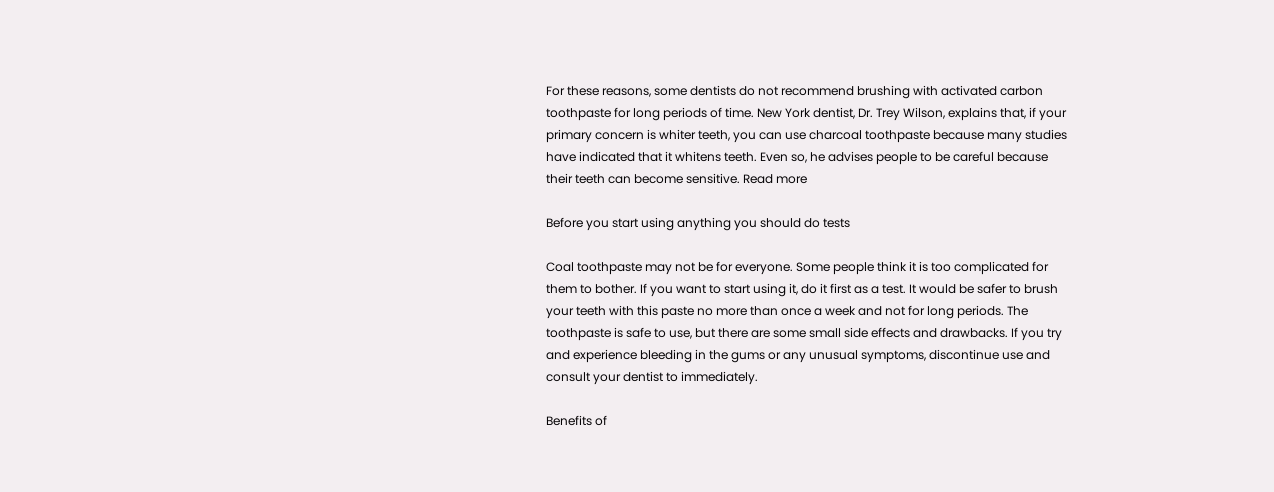For these reasons, some dentists do not recommend brushing with activated carbon toothpaste for long periods of time. New York dentist, Dr. Trey Wilson, explains that, if your primary concern is whiter teeth, you can use charcoal toothpaste because many studies have indicated that it whitens teeth. Even so, he advises people to be careful because their teeth can become sensitive. Read more

Before you start using anything you should do tests

Coal toothpaste may not be for everyone. Some people think it is too complicated for them to bother. If you want to start using it, do it first as a test. It would be safer to brush your teeth with this paste no more than once a week and not for long periods. The toothpaste is safe to use, but there are some small side effects and drawbacks. If you try and experience bleeding in the gums or any unusual symptoms, discontinue use and consult your dentist to immediately.

Benefits of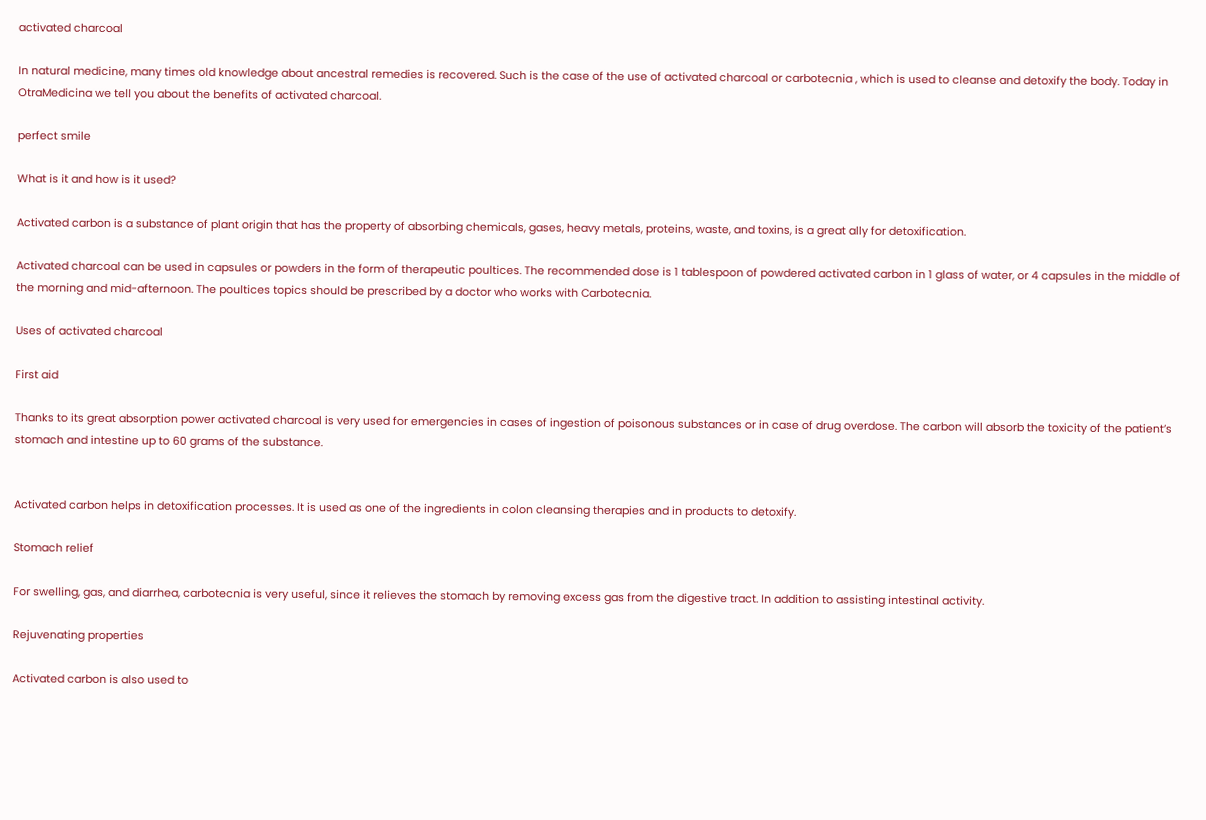activated charcoal

In natural medicine, many times old knowledge about ancestral remedies is recovered. Such is the case of the use of activated charcoal or carbotecnia , which is used to cleanse and detoxify the body. Today in OtraMedicina we tell you about the benefits of activated charcoal.

perfect smile

What is it and how is it used?

Activated carbon is a substance of plant origin that has the property of absorbing chemicals, gases, heavy metals, proteins, waste, and toxins, is a great ally for detoxification.

Activated charcoal can be used in capsules or powders in the form of therapeutic poultices. The recommended dose is 1 tablespoon of powdered activated carbon in 1 glass of water, or 4 capsules in the middle of the morning and mid-afternoon. The poultices topics should be prescribed by a doctor who works with Carbotecnia.

Uses of activated charcoal

First aid

Thanks to its great absorption power activated charcoal is very used for emergencies in cases of ingestion of poisonous substances or in case of drug overdose. The carbon will absorb the toxicity of the patient’s stomach and intestine up to 60 grams of the substance.


Activated carbon helps in detoxification processes. It is used as one of the ingredients in colon cleansing therapies and in products to detoxify.

Stomach relief

For swelling, gas, and diarrhea, carbotecnia is very useful, since it relieves the stomach by removing excess gas from the digestive tract. In addition to assisting intestinal activity.

Rejuvenating properties

Activated carbon is also used to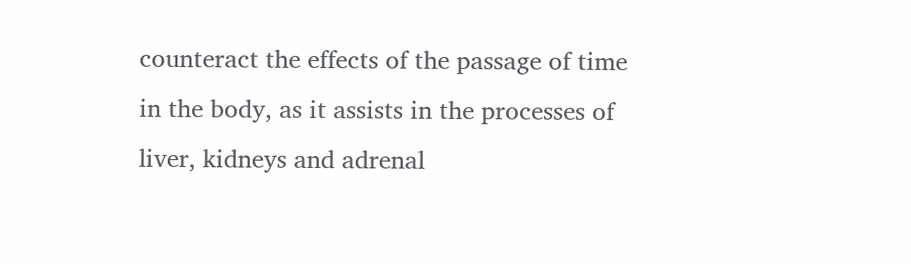counteract the effects of the passage of time in the body, as it assists in the processes of liver, kidneys and adrenal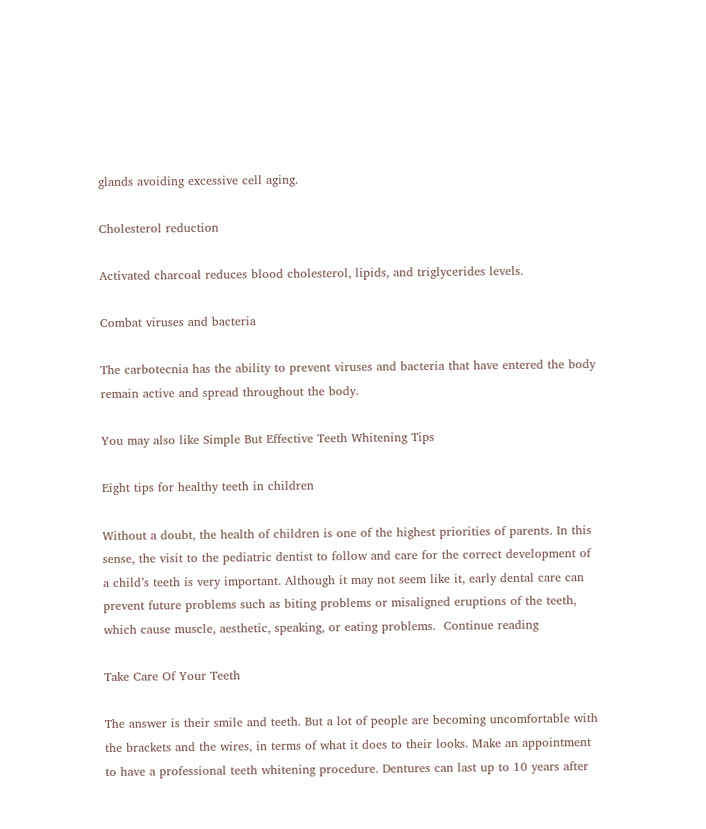glands avoiding excessive cell aging.

Cholesterol reduction

Activated charcoal reduces blood cholesterol, lipids, and triglycerides levels.

Combat viruses and bacteria

The carbotecnia has the ability to prevent viruses and bacteria that have entered the body remain active and spread throughout the body.

You may also like Simple But Effective Teeth Whitening Tips

Eight tips for healthy teeth in children

Without a doubt, the health of children is one of the highest priorities of parents. In this sense, the visit to the pediatric dentist to follow and care for the correct development of a child’s teeth is very important. Although it may not seem like it, early dental care can prevent future problems such as biting problems or misaligned eruptions of the teeth, which cause muscle, aesthetic, speaking, or eating problems.  Continue reading

Take Care Of Your Teeth

The answer is their smile and teeth. But a lot of people are becoming uncomfortable with the brackets and the wires, in terms of what it does to their looks. Make an appointment to have a professional teeth whitening procedure. Dentures can last up to 10 years after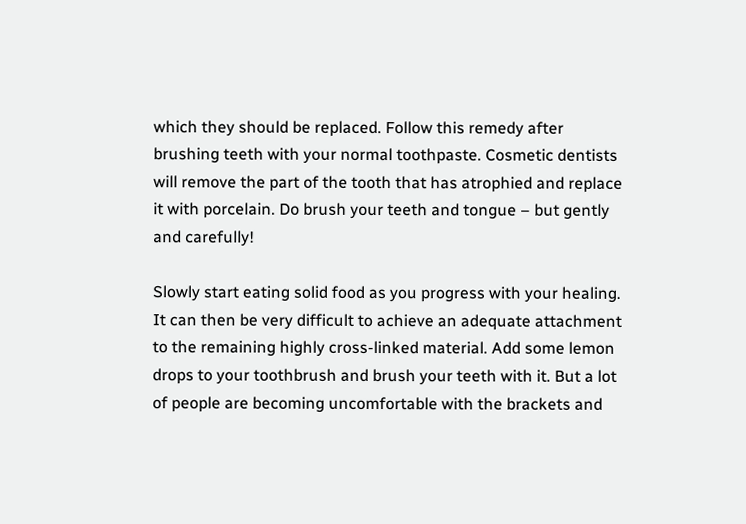which they should be replaced. Follow this remedy after brushing teeth with your normal toothpaste. Cosmetic dentists will remove the part of the tooth that has atrophied and replace it with porcelain. Do brush your teeth and tongue – but gently and carefully!

Slowly start eating solid food as you progress with your healing. It can then be very difficult to achieve an adequate attachment to the remaining highly cross-linked material. Add some lemon drops to your toothbrush and brush your teeth with it. But a lot of people are becoming uncomfortable with the brackets and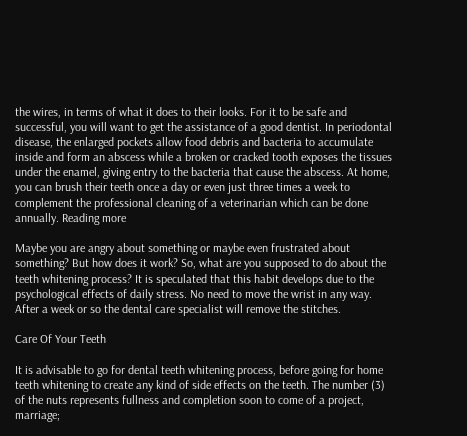the wires, in terms of what it does to their looks. For it to be safe and successful, you will want to get the assistance of a good dentist. In periodontal disease, the enlarged pockets allow food debris and bacteria to accumulate inside and form an abscess while a broken or cracked tooth exposes the tissues under the enamel, giving entry to the bacteria that cause the abscess. At home, you can brush their teeth once a day or even just three times a week to complement the professional cleaning of a veterinarian which can be done annually. Reading more

Maybe you are angry about something or maybe even frustrated about something? But how does it work? So, what are you supposed to do about the teeth whitening process? It is speculated that this habit develops due to the psychological effects of daily stress. No need to move the wrist in any way. After a week or so the dental care specialist will remove the stitches.

Care Of Your Teeth

It is advisable to go for dental teeth whitening process, before going for home teeth whitening to create any kind of side effects on the teeth. The number (3) of the nuts represents fullness and completion soon to come of a project, marriage;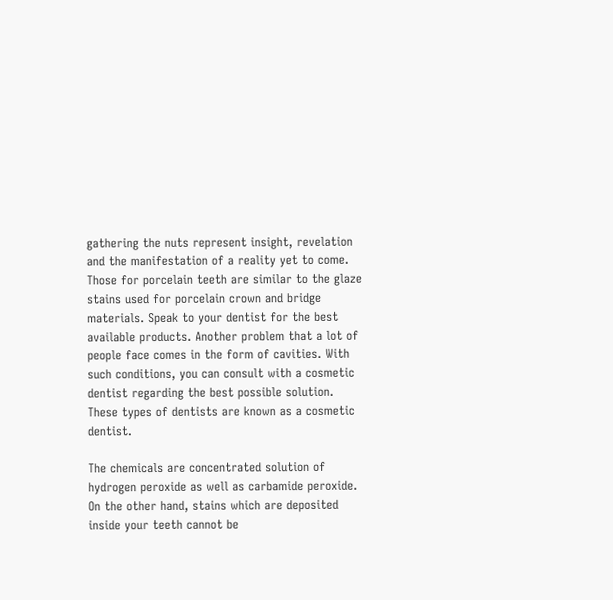gathering the nuts represent insight, revelation and the manifestation of a reality yet to come. Those for porcelain teeth are similar to the glaze stains used for porcelain crown and bridge materials. Speak to your dentist for the best available products. Another problem that a lot of people face comes in the form of cavities. With such conditions, you can consult with a cosmetic dentist regarding the best possible solution. These types of dentists are known as a cosmetic dentist.

The chemicals are concentrated solution of hydrogen peroxide as well as carbamide peroxide. On the other hand, stains which are deposited inside your teeth cannot be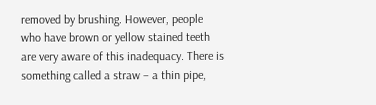removed by brushing. However, people who have brown or yellow stained teeth are very aware of this inadequacy. There is something called a straw – a thin pipe,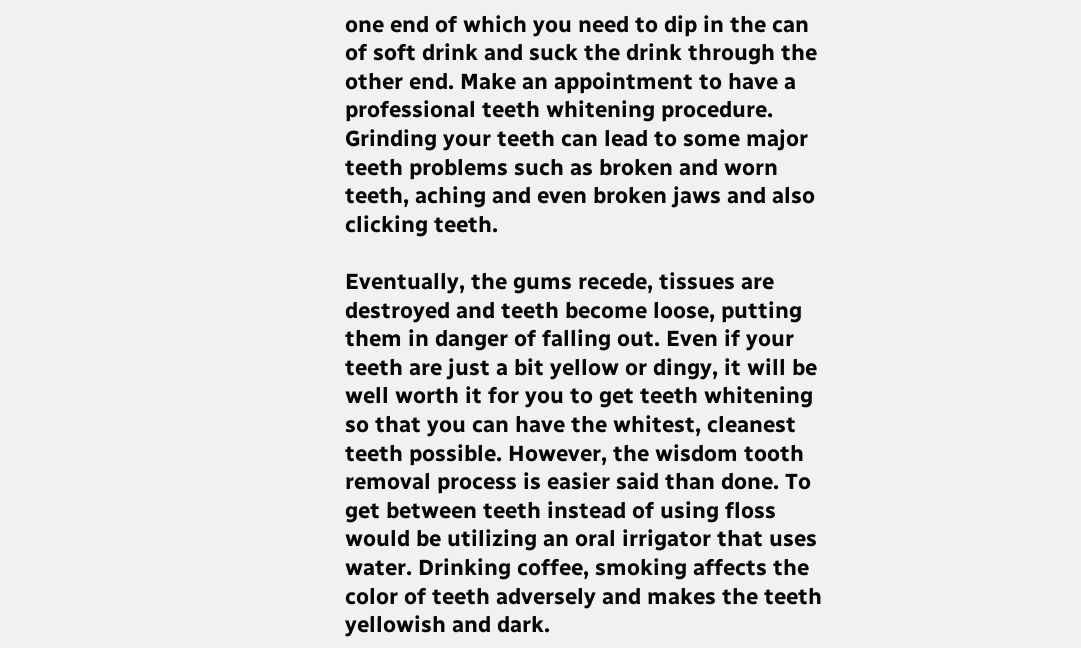one end of which you need to dip in the can of soft drink and suck the drink through the other end. Make an appointment to have a professional teeth whitening procedure. Grinding your teeth can lead to some major teeth problems such as broken and worn teeth, aching and even broken jaws and also clicking teeth.

Eventually, the gums recede, tissues are destroyed and teeth become loose, putting them in danger of falling out. Even if your teeth are just a bit yellow or dingy, it will be well worth it for you to get teeth whitening so that you can have the whitest, cleanest teeth possible. However, the wisdom tooth removal process is easier said than done. To get between teeth instead of using floss would be utilizing an oral irrigator that uses water. Drinking coffee, smoking affects the color of teeth adversely and makes the teeth yellowish and dark.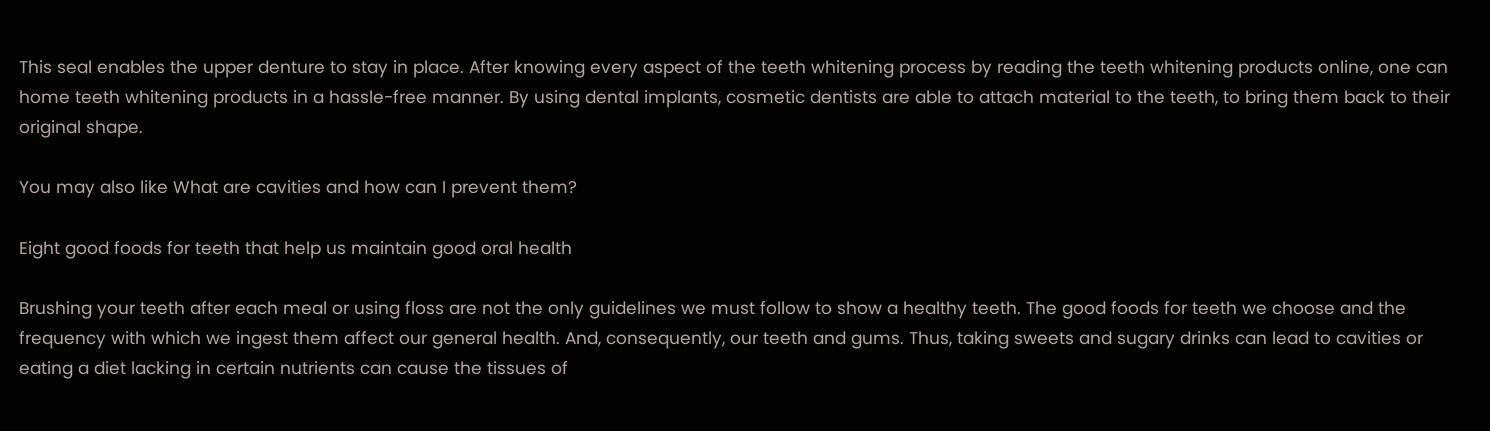This seal enables the upper denture to stay in place. After knowing every aspect of the teeth whitening process by reading the teeth whitening products online, one can home teeth whitening products in a hassle-free manner. By using dental implants, cosmetic dentists are able to attach material to the teeth, to bring them back to their original shape.

You may also like What are cavities and how can I prevent them?

Eight good foods for teeth that help us maintain good oral health

Brushing your teeth after each meal or using floss are not the only guidelines we must follow to show a healthy teeth. The good foods for teeth we choose and the frequency with which we ingest them affect our general health. And, consequently, our teeth and gums. Thus, taking sweets and sugary drinks can lead to cavities or eating a diet lacking in certain nutrients can cause the tissues of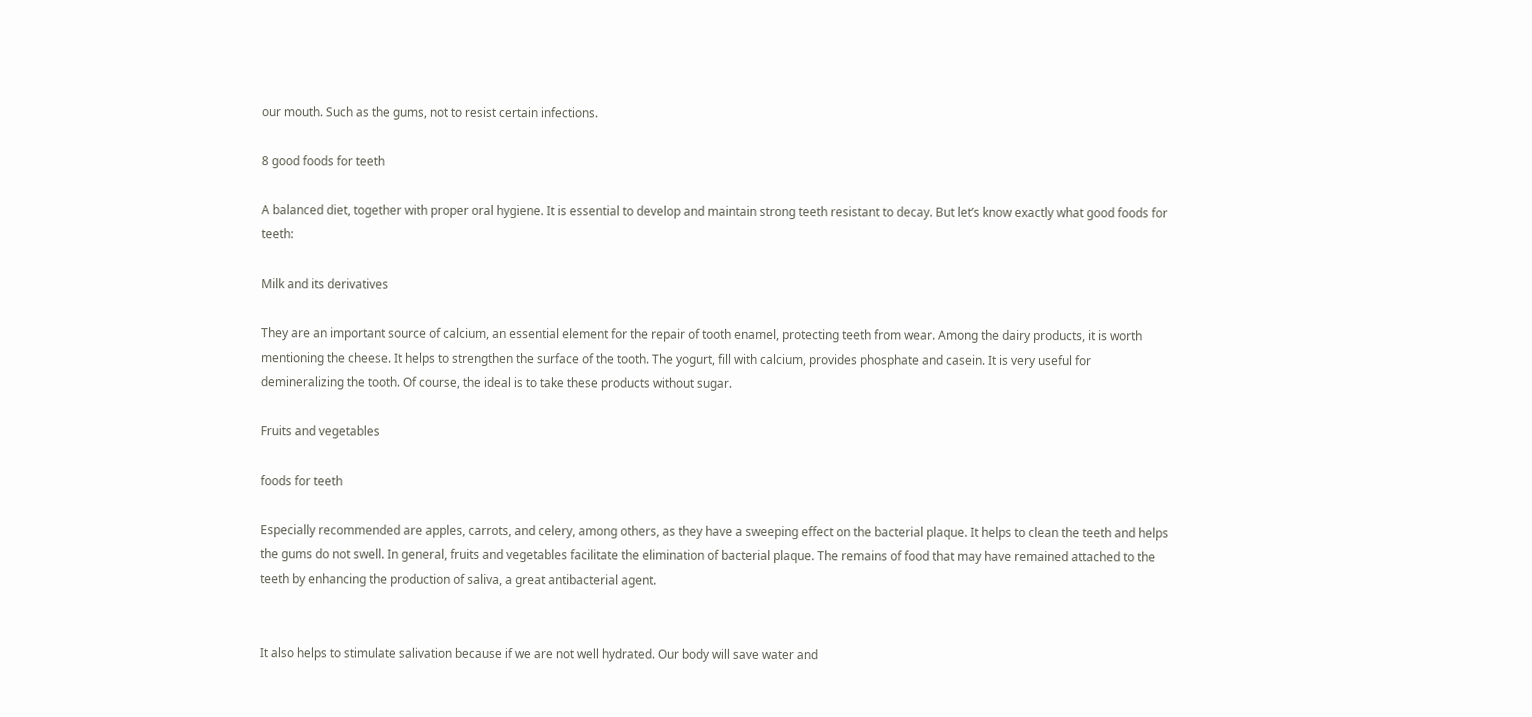our mouth. Such as the gums, not to resist certain infections.

8 good foods for teeth

A balanced diet, together with proper oral hygiene. It is essential to develop and maintain strong teeth resistant to decay. But let’s know exactly what good foods for teeth:

Milk and its derivatives

They are an important source of calcium, an essential element for the repair of tooth enamel, protecting teeth from wear. Among the dairy products, it is worth mentioning the cheese. It helps to strengthen the surface of the tooth. The yogurt, fill with calcium, provides phosphate and casein. It is very useful for demineralizing the tooth. Of course, the ideal is to take these products without sugar.

Fruits and vegetables

foods for teeth

Especially recommended are apples, carrots, and celery, among others, as they have a sweeping effect on the bacterial plaque. It helps to clean the teeth and helps the gums do not swell. In general, fruits and vegetables facilitate the elimination of bacterial plaque. The remains of food that may have remained attached to the teeth by enhancing the production of saliva, a great antibacterial agent.


It also helps to stimulate salivation because if we are not well hydrated. Our body will save water and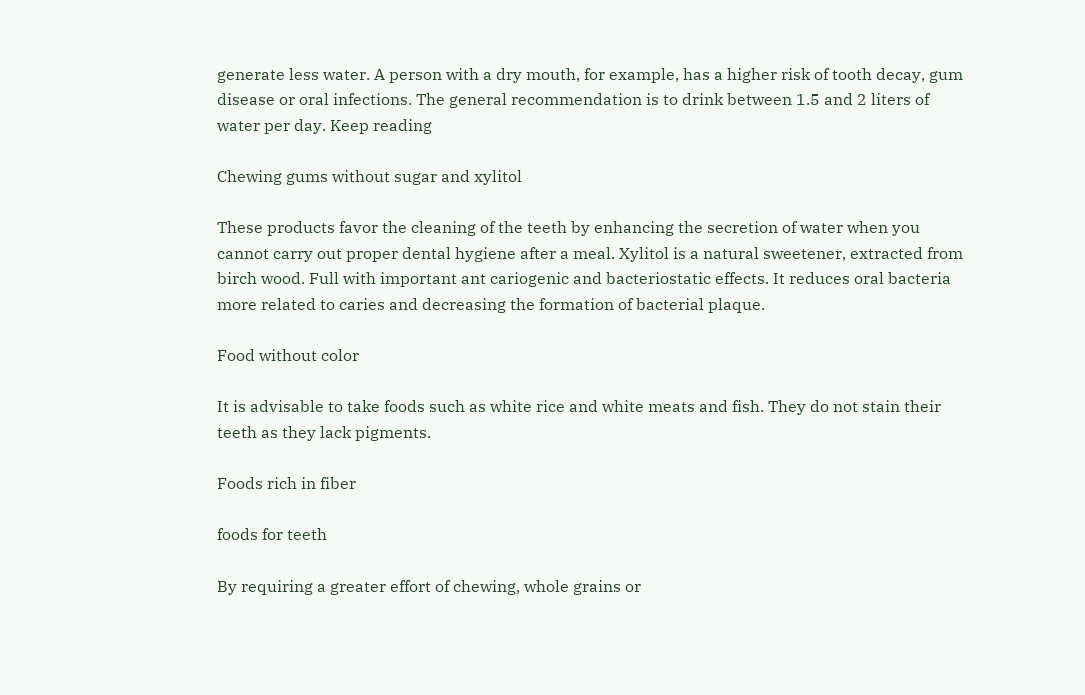generate less water. A person with a dry mouth, for example, has a higher risk of tooth decay, gum disease or oral infections. The general recommendation is to drink between 1.5 and 2 liters of water per day. Keep reading

Chewing gums without sugar and xylitol

These products favor the cleaning of the teeth by enhancing the secretion of water when you cannot carry out proper dental hygiene after a meal. Xylitol is a natural sweetener, extracted from birch wood. Full with important ant cariogenic and bacteriostatic effects. It reduces oral bacteria more related to caries and decreasing the formation of bacterial plaque.

Food without color

It is advisable to take foods such as white rice and white meats and fish. They do not stain their teeth as they lack pigments.

Foods rich in fiber

foods for teeth

By requiring a greater effort of chewing, whole grains or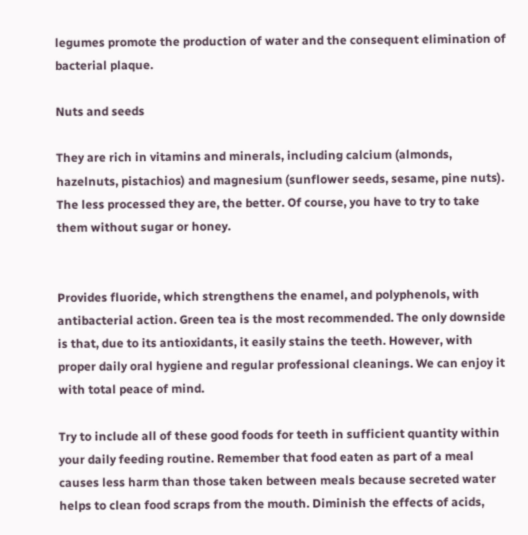legumes promote the production of water and the consequent elimination of bacterial plaque.

Nuts and seeds

They are rich in vitamins and minerals, including calcium (almonds, hazelnuts, pistachios) and magnesium (sunflower seeds, sesame, pine nuts). The less processed they are, the better. Of course, you have to try to take them without sugar or honey.


Provides fluoride, which strengthens the enamel, and polyphenols, with antibacterial action. Green tea is the most recommended. The only downside is that, due to its antioxidants, it easily stains the teeth. However, with proper daily oral hygiene and regular professional cleanings. We can enjoy it with total peace of mind.

Try to include all of these good foods for teeth in sufficient quantity within your daily feeding routine. Remember that food eaten as part of a meal causes less harm than those taken between meals because secreted water helps to clean food scraps from the mouth. Diminish the effects of acids,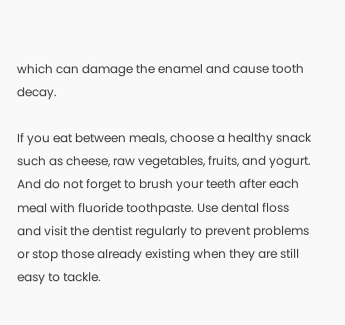which can damage the enamel and cause tooth decay.

If you eat between meals, choose a healthy snack such as cheese, raw vegetables, fruits, and yogurt. And do not forget to brush your teeth after each meal with fluoride toothpaste. Use dental floss and visit the dentist regularly to prevent problems or stop those already existing when they are still easy to tackle.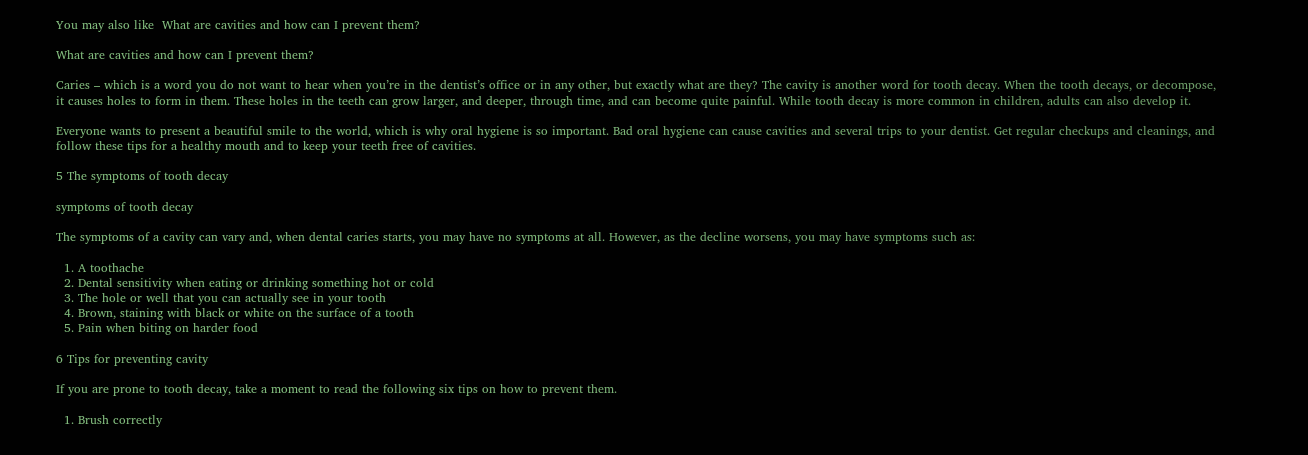You may also like  What are cavities and how can I prevent them?

What are cavities and how can I prevent them?

Caries – which is a word you do not want to hear when you’re in the dentist’s office or in any other, but exactly what are they? The cavity is another word for tooth decay. When the tooth decays, or decompose, it causes holes to form in them. These holes in the teeth can grow larger, and deeper, through time, and can become quite painful. While tooth decay is more common in children, adults can also develop it.

Everyone wants to present a beautiful smile to the world, which is why oral hygiene is so important. Bad oral hygiene can cause cavities and several trips to your dentist. Get regular checkups and cleanings, and follow these tips for a healthy mouth and to keep your teeth free of cavities.

5 The symptoms of tooth decay

symptoms of tooth decay

The symptoms of a cavity can vary and, when dental caries starts, you may have no symptoms at all. However, as the decline worsens, you may have symptoms such as:

  1. A toothache
  2. Dental sensitivity when eating or drinking something hot or cold
  3. The hole or well that you can actually see in your tooth
  4. Brown, staining with black or white on the surface of a tooth
  5. Pain when biting on harder food

6 Tips for preventing cavity

If you are prone to tooth decay, take a moment to read the following six tips on how to prevent them.

  1. Brush correctly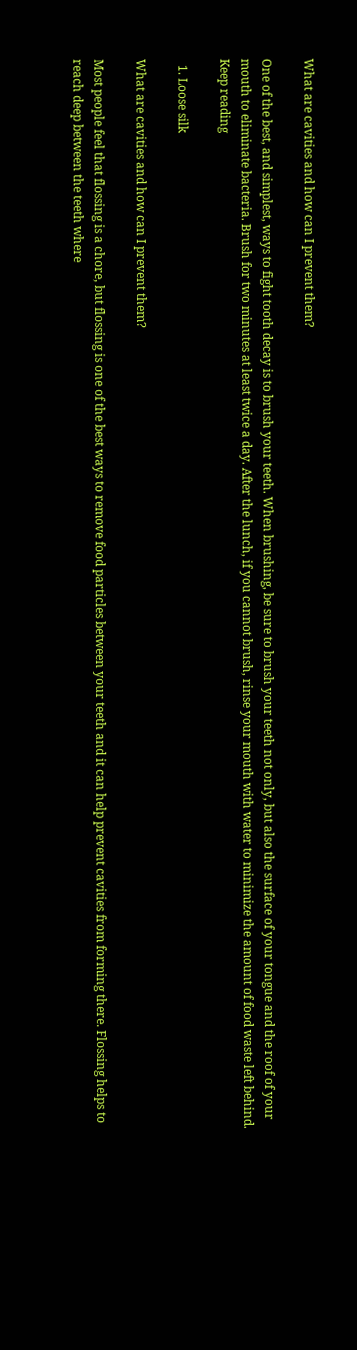What are cavities and how can I prevent them?

One of the best, and simplest, ways to fight tooth decay is to brush your teeth. When brushing, be sure to brush your teeth not only, but also the surface of your tongue and the roof of your mouth to eliminate bacteria. Brush for two minutes at least twice a day. After the lunch, if you cannot brush, rinse your mouth with water to minimize the amount of food waste left behind. Keep reading

  1. Loose silk

What are cavities and how can I prevent them?

Most people feel that flossing is a chore, but flossing is one of the best ways to remove food particles between your teeth and it can help prevent cavities from forming there. Flossing helps to reach deep between the teeth where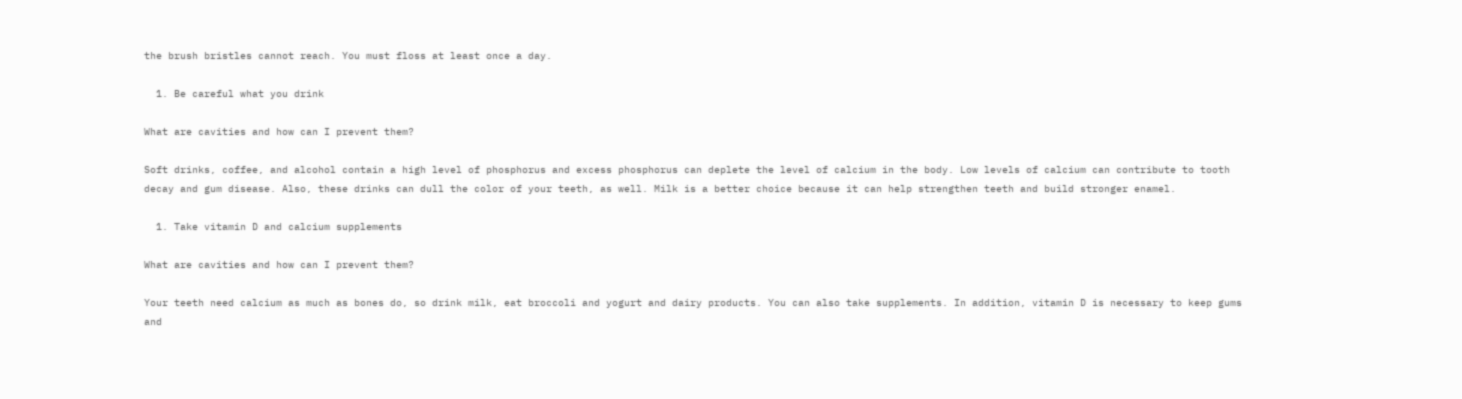the brush bristles cannot reach. You must floss at least once a day.

  1. Be careful what you drink

What are cavities and how can I prevent them?

Soft drinks, coffee, and alcohol contain a high level of phosphorus and excess phosphorus can deplete the level of calcium in the body. Low levels of calcium can contribute to tooth decay and gum disease. Also, these drinks can dull the color of your teeth, as well. Milk is a better choice because it can help strengthen teeth and build stronger enamel.

  1. Take vitamin D and calcium supplements

What are cavities and how can I prevent them?

Your teeth need calcium as much as bones do, so drink milk, eat broccoli and yogurt and dairy products. You can also take supplements. In addition, vitamin D is necessary to keep gums and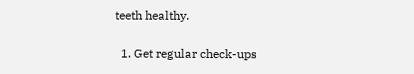teeth healthy.

  1. Get regular check-ups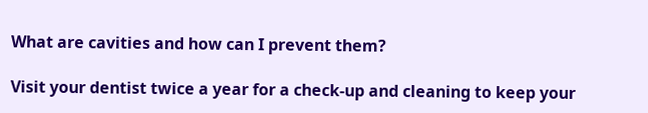What are cavities and how can I prevent them?

Visit your dentist twice a year for a check-up and cleaning to keep your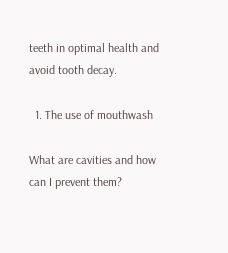teeth in optimal health and avoid tooth decay.

  1. The use of mouthwash

What are cavities and how can I prevent them?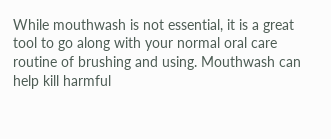While mouthwash is not essential, it is a great tool to go along with your normal oral care routine of brushing and using. Mouthwash can help kill harmful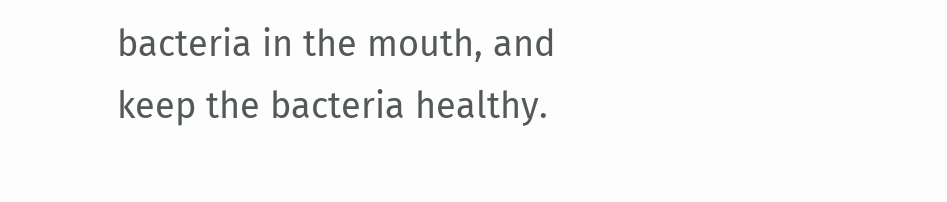bacteria in the mouth, and keep the bacteria healthy.